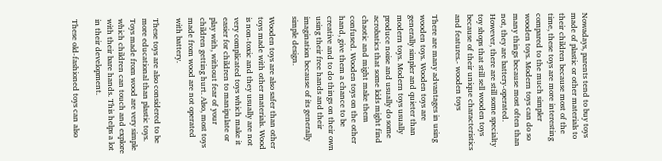Nowadays, parents tend to buy toys made of plastic or other materials to their children because most of the time, these toys are more interesting compared to the much simpler wooden toys. Modern toys can do so many things because most often than not, they are battery-operated. However, there are still some specialty toy shops that still sell wooden toys because of their unique characteristics and features.- wooden toys

There are many advantages in using wooden toys. Wooden toys are generally simpler and quieter than modern toys. Modern toys usually produce noise and usually do some acrobatics that some kids might find chaotic and might make them confused. Wooden toys on the other hand, give them a chance to be creative and to do things on their own using their free hands and their imagination because of its generally simple design.

Wooden toys are also safer than other toys made with other materials. Wood is non-toxic and they usually are not very complicated toys which make it easier for children to manipulate or play with, without fear of your children getting hurt. Also, most toys made from wood are not operated with battery.

These toys are also considered to be more educational than plastic toys. Toys made from wood are very simple which children can touch and explore with their bare hands. This helps a lot in their development.

These old-fashioned toys can also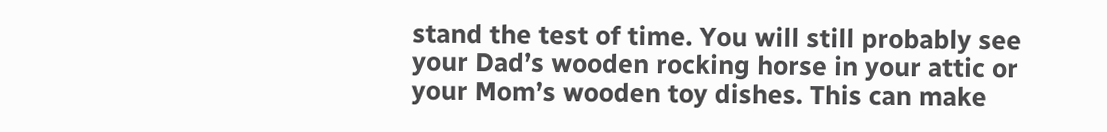stand the test of time. You will still probably see your Dad’s wooden rocking horse in your attic or your Mom’s wooden toy dishes. This can make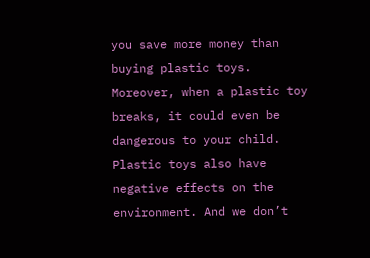you save more money than buying plastic toys. Moreover, when a plastic toy breaks, it could even be dangerous to your child. Plastic toys also have negative effects on the environment. And we don’t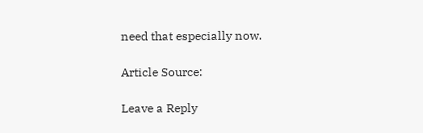need that especially now.

Article Source:

Leave a Reply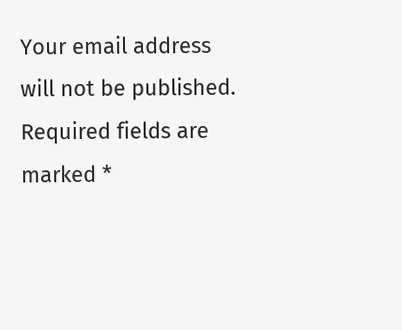Your email address will not be published. Required fields are marked *